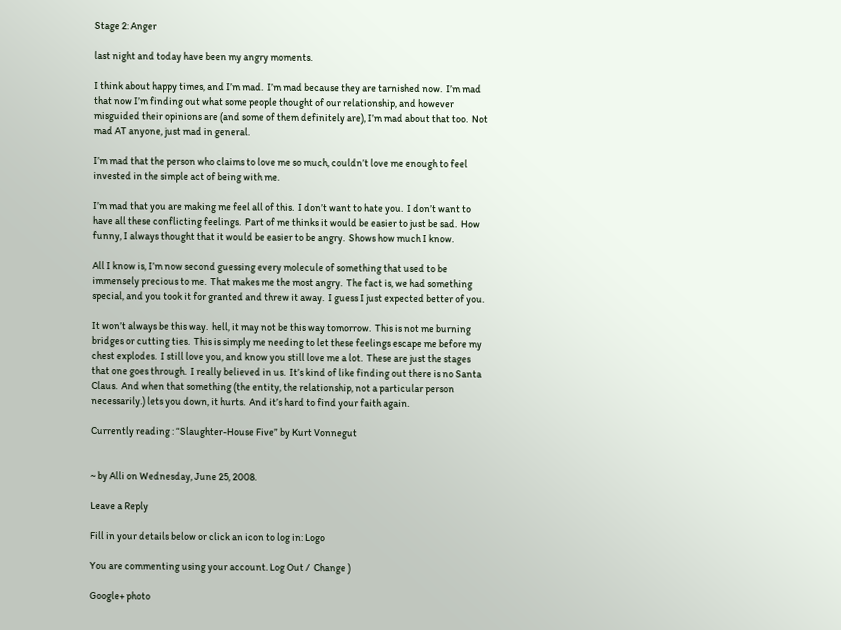Stage 2: Anger

last night and today have been my angry moments.

I think about happy times, and I’m mad.  I’m mad because they are tarnished now.  I’m mad that now I’m finding out what some people thought of our relationship, and however misguided their opinions are (and some of them definitely are), I’m mad about that too.  Not mad AT anyone, just mad in general.

I’m mad that the person who claims to love me so much, couldn’t love me enough to feel invested in the simple act of being with me.

I’m mad that you are making me feel all of this.  I don’t want to hate you.  I don’t want to have all these conflicting feelings.  Part of me thinks it would be easier to just be sad.  How funny, I always thought that it would be easier to be angry.  Shows how much I know.

All I know is, I’m now second guessing every molecule of something that used to be immensely precious to me.  That makes me the most angry.  The fact is, we had something special, and you took it for granted and threw it away.  I guess I just expected better of you.

It won’t always be this way.  hell, it may not be this way tomorrow.  This is not me burning bridges or cutting ties.  This is simply me needing to let these feelings escape me before my chest explodes.  I still love you, and know you still love me a lot.  These are just the stages that one goes through.  I really believed in us.  It’s kind of like finding out there is no Santa Claus.  And when that something (the entity, the relationship, not a particular person necessarily.) lets you down, it hurts.  And it’s hard to find your faith again.

Currently reading : “Slaughter-House Five” by Kurt Vonnegut


~ by Alli on Wednesday, June 25, 2008.

Leave a Reply

Fill in your details below or click an icon to log in: Logo

You are commenting using your account. Log Out /  Change )

Google+ photo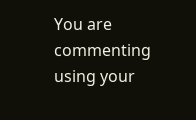You are commenting using your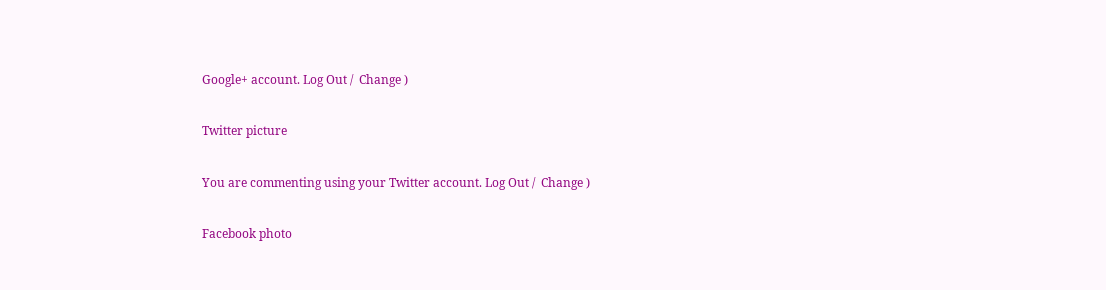Google+ account. Log Out /  Change )

Twitter picture

You are commenting using your Twitter account. Log Out /  Change )

Facebook photo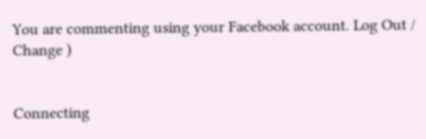You are commenting using your Facebook account. Log Out /  Change )


Connecting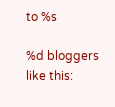to %s

%d bloggers like this: